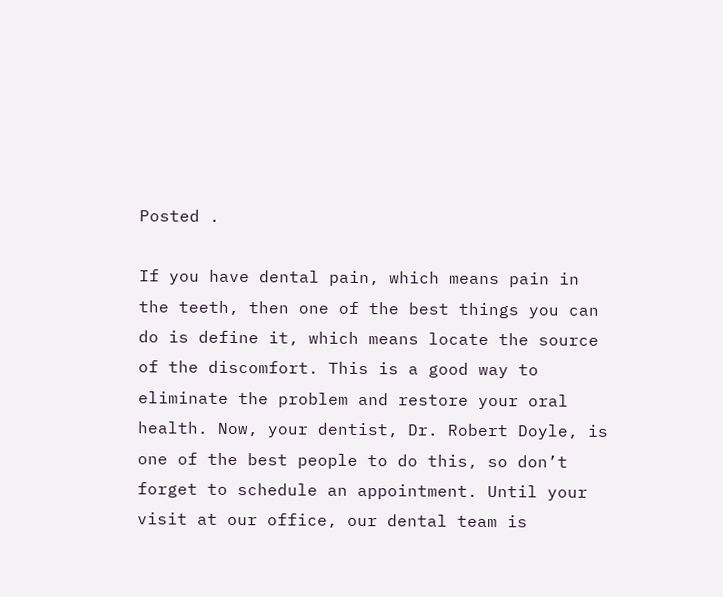Posted .

If you have dental pain, which means pain in the teeth, then one of the best things you can do is define it, which means locate the source of the discomfort. This is a good way to eliminate the problem and restore your oral health. Now, your dentist, Dr. Robert Doyle, is one of the best people to do this, so don’t forget to schedule an appointment. Until your visit at our office, our dental team is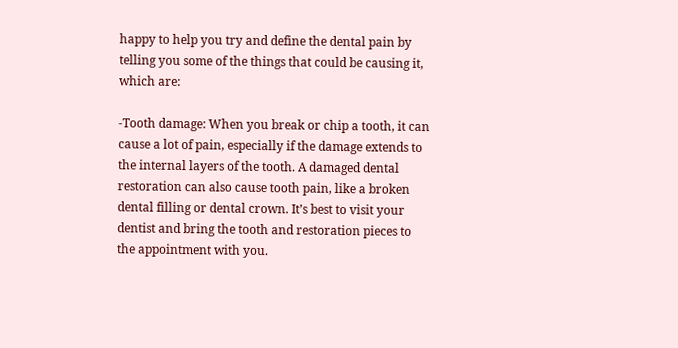happy to help you try and define the dental pain by telling you some of the things that could be causing it, which are:

-Tooth damage: When you break or chip a tooth, it can cause a lot of pain, especially if the damage extends to the internal layers of the tooth. A damaged dental restoration can also cause tooth pain, like a broken dental filling or dental crown. It’s best to visit your dentist and bring the tooth and restoration pieces to the appointment with you.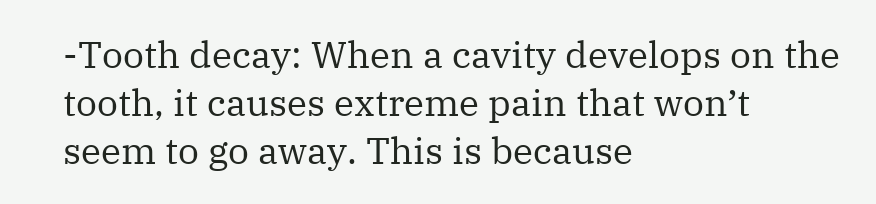-Tooth decay: When a cavity develops on the tooth, it causes extreme pain that won’t seem to go away. This is because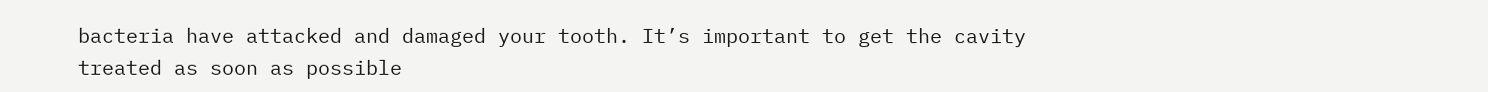bacteria have attacked and damaged your tooth. It’s important to get the cavity treated as soon as possible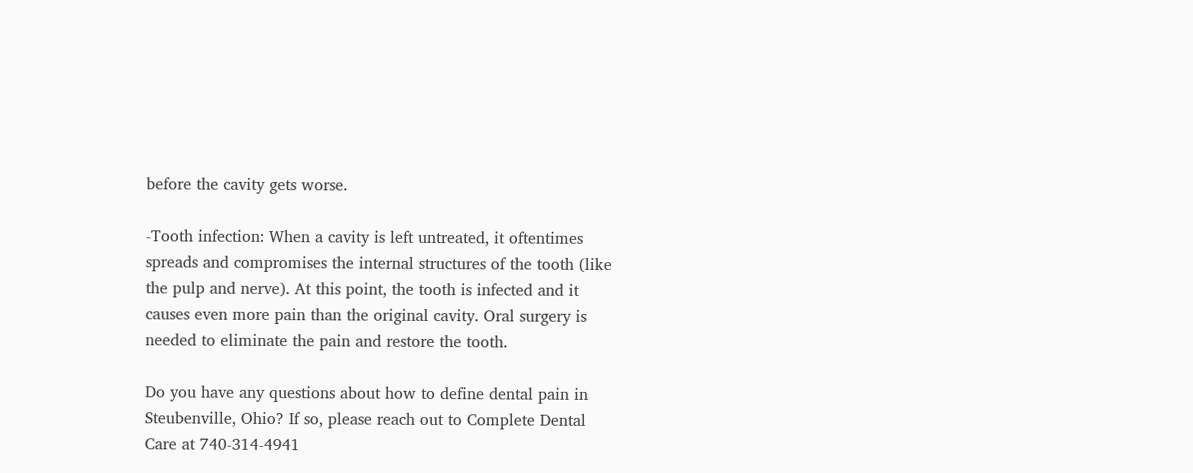before the cavity gets worse.

-Tooth infection: When a cavity is left untreated, it oftentimes spreads and compromises the internal structures of the tooth (like the pulp and nerve). At this point, the tooth is infected and it causes even more pain than the original cavity. Oral surgery is needed to eliminate the pain and restore the tooth.

Do you have any questions about how to define dental pain in Steubenville, Ohio? If so, please reach out to Complete Dental Care at 740-314-4941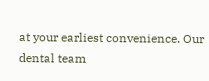at your earliest convenience. Our dental team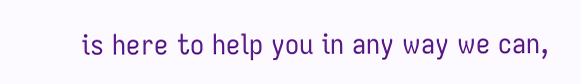is here to help you in any way we can,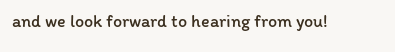and we look forward to hearing from you!